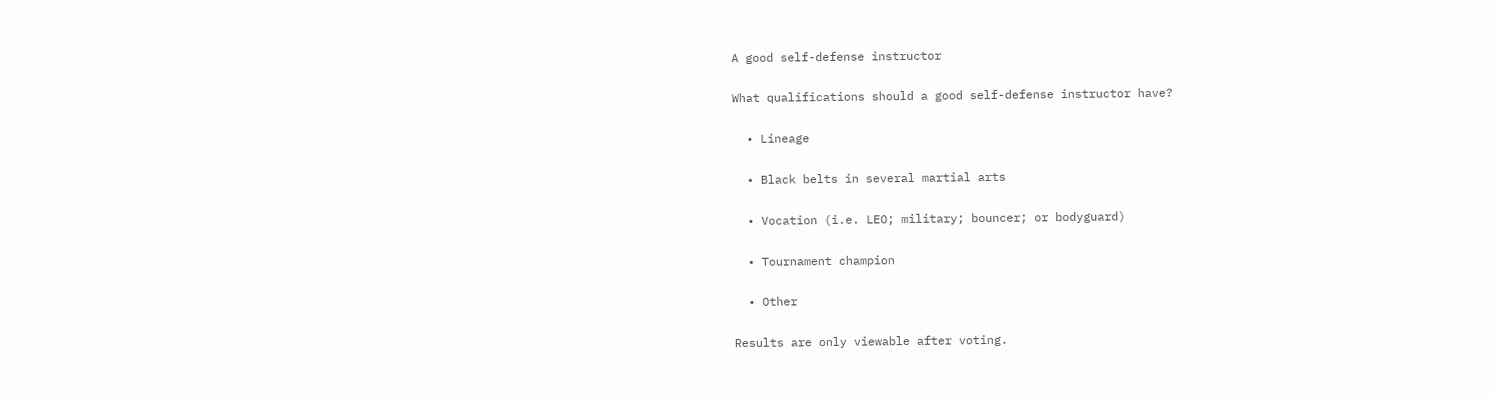A good self-defense instructor

What qualifications should a good self-defense instructor have?

  • Lineage

  • Black belts in several martial arts

  • Vocation (i.e. LEO; military; bouncer; or bodyguard)

  • Tournament champion

  • Other

Results are only viewable after voting.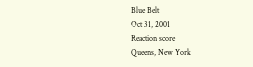Blue Belt
Oct 31, 2001
Reaction score
Queens, New York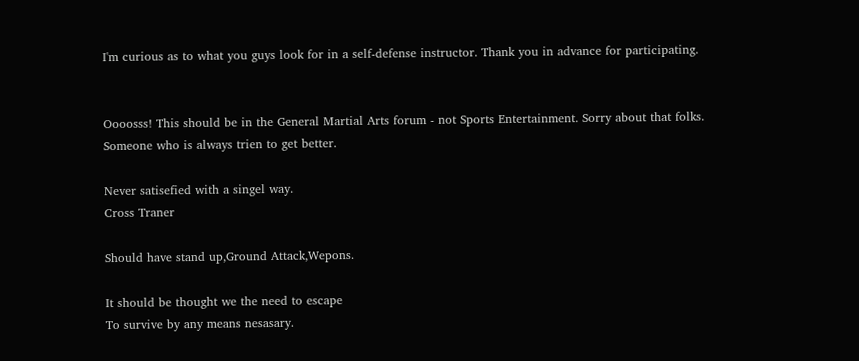I'm curious as to what you guys look for in a self-defense instructor. Thank you in advance for participating.


Oooosss! This should be in the General Martial Arts forum - not Sports Entertainment. Sorry about that folks.
Someone who is always trien to get better.

Never satisefied with a singel way.
Cross Traner

Should have stand up,Ground Attack,Wepons.

It should be thought we the need to escape
To survive by any means nesasary.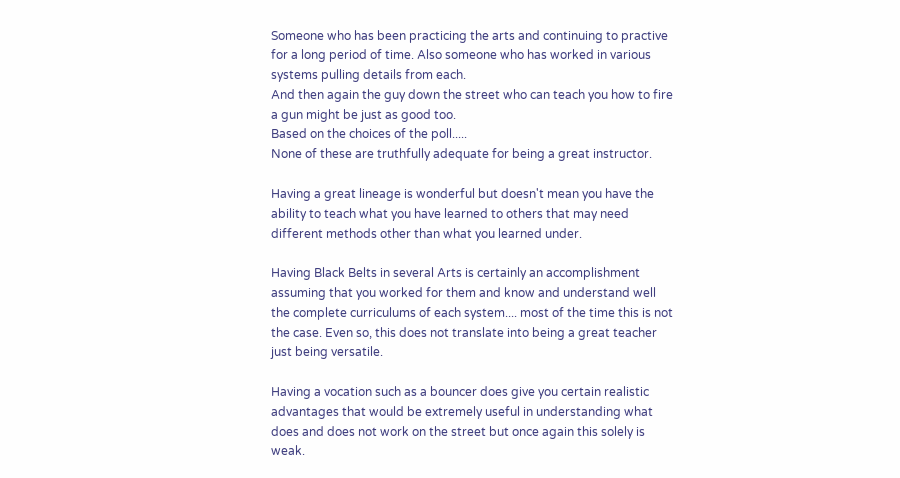Someone who has been practicing the arts and continuing to practive for a long period of time. Also someone who has worked in various systems pulling details from each.
And then again the guy down the street who can teach you how to fire a gun might be just as good too.
Based on the choices of the poll.....
None of these are truthfully adequate for being a great instructor.

Having a great lineage is wonderful but doesn't mean you have the ability to teach what you have learned to others that may need different methods other than what you learned under.

Having Black Belts in several Arts is certainly an accomplishment assuming that you worked for them and know and understand well the complete curriculums of each system.... most of the time this is not the case. Even so, this does not translate into being a great teacher just being versatile.

Having a vocation such as a bouncer does give you certain realistic advantages that would be extremely useful in understanding what does and does not work on the street but once again this solely is weak.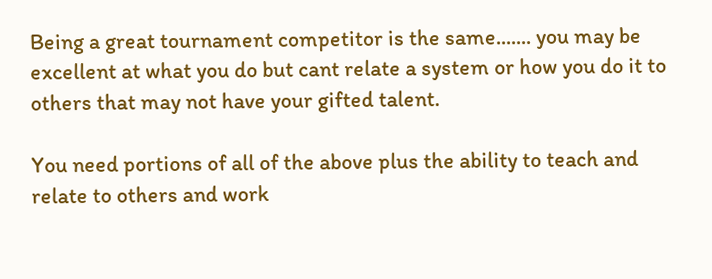Being a great tournament competitor is the same....... you may be excellent at what you do but cant relate a system or how you do it to others that may not have your gifted talent.

You need portions of all of the above plus the ability to teach and relate to others and work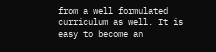from a well formulated curriculum as well. It is easy to become an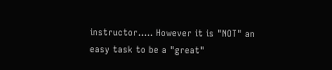instructor..... However it is "NOT" an easy task to be a "great"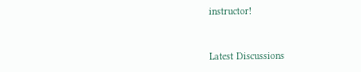instructor!


Latest Discussions